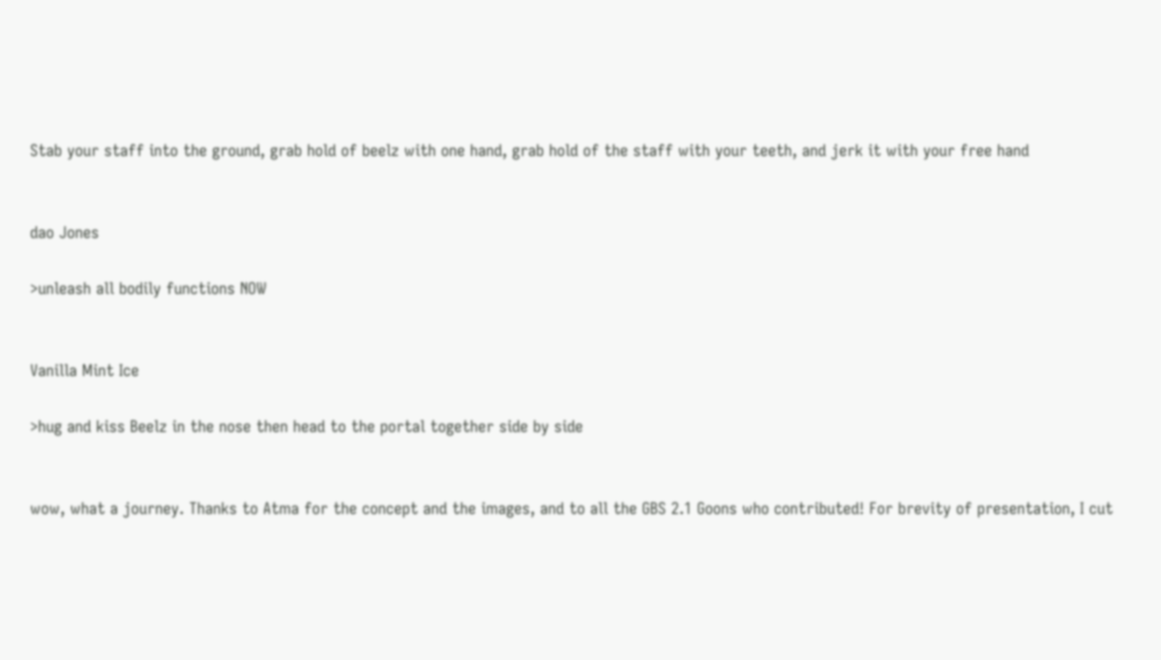Stab your staff into the ground, grab hold of beelz with one hand, grab hold of the staff with your teeth, and jerk it with your free hand


dao Jones

>unleash all bodily functions NOW


Vanilla Mint Ice

>hug and kiss Beelz in the nose then head to the portal together side by side


wow, what a journey. Thanks to Atma for the concept and the images, and to all the GBS 2.1 Goons who contributed! For brevity of presentation, I cut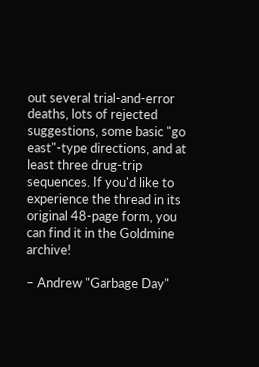out several trial-and-error deaths, lots of rejected suggestions, some basic "go east"-type directions, and at least three drug-trip sequences. If you'd like to experience the thread in its original 48-page form, you can find it in the Goldmine archive!

– Andrew "Garbage Day"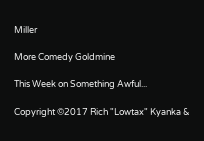Miller

More Comedy Goldmine

This Week on Something Awful...

Copyright ©2017 Rich "Lowtax" Kyanka &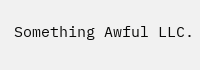Something Awful LLC.